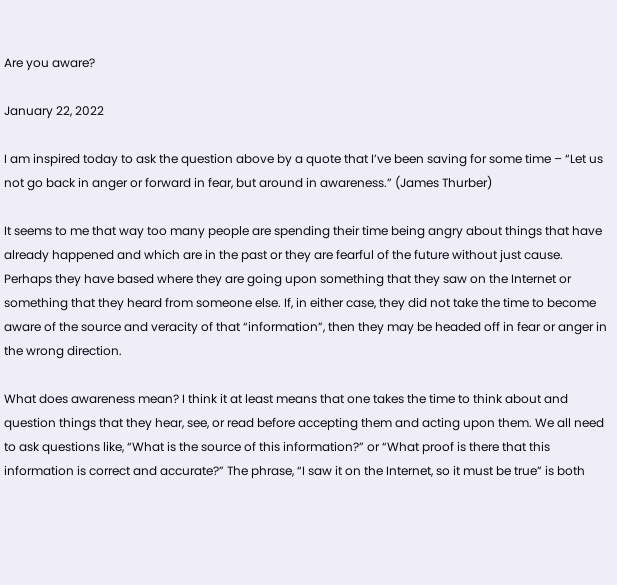Are you aware?

January 22, 2022

I am inspired today to ask the question above by a quote that I’ve been saving for some time – “Let us not go back in anger or forward in fear, but around in awareness.” (James Thurber)

It seems to me that way too many people are spending their time being angry about things that have already happened and which are in the past or they are fearful of the future without just cause. Perhaps they have based where they are going upon something that they saw on the Internet or something that they heard from someone else. If, in either case, they did not take the time to become aware of the source and veracity of that “information”, then they may be headed off in fear or anger in the wrong direction.

What does awareness mean? I think it at least means that one takes the time to think about and question things that they hear, see, or read before accepting them and acting upon them. We all need to ask questions like, “What is the source of this information?” or “What proof is there that this information is correct and accurate?” The phrase, “I saw it on the Internet, so it must be true” is both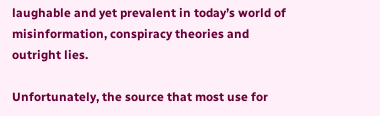laughable and yet prevalent in today’s world of misinformation, conspiracy theories and outright lies.

Unfortunately, the source that most use for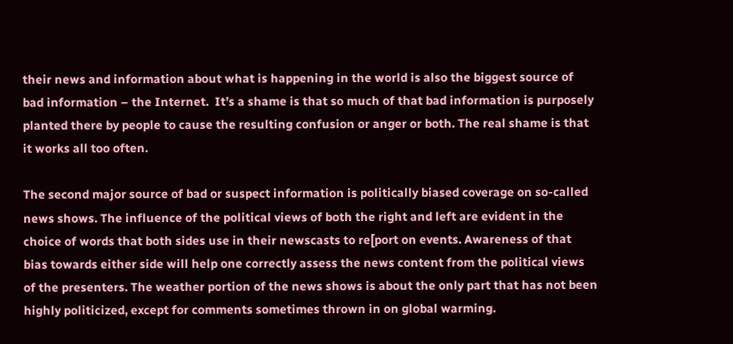their news and information about what is happening in the world is also the biggest source of bad information – the Internet.  It’s a shame is that so much of that bad information is purposely planted there by people to cause the resulting confusion or anger or both. The real shame is that it works all too often.

The second major source of bad or suspect information is politically biased coverage on so-called news shows. The influence of the political views of both the right and left are evident in the choice of words that both sides use in their newscasts to re[port on events. Awareness of that bias towards either side will help one correctly assess the news content from the political views of the presenters. The weather portion of the news shows is about the only part that has not been highly politicized, except for comments sometimes thrown in on global warming.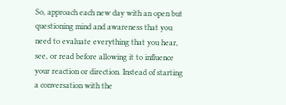So, approach each new day with an open but questioning mind and awareness that you need to evaluate everything that you hear, see, or read before allowing it to influence your reaction or direction. Instead of starting a conversation with the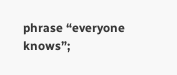phrase “everyone knows”;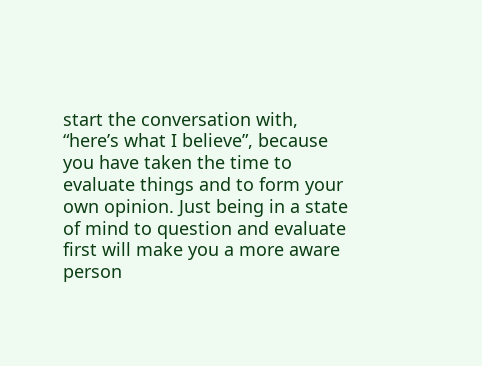start the conversation with, “here’s what I believe”, because you have taken the time to evaluate things and to form your own opinion. Just being in a state of mind to question and evaluate first will make you a more aware person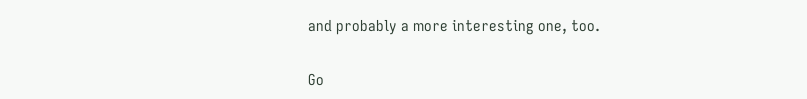and probably a more interesting one, too.

Go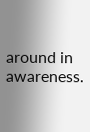around in awareness.